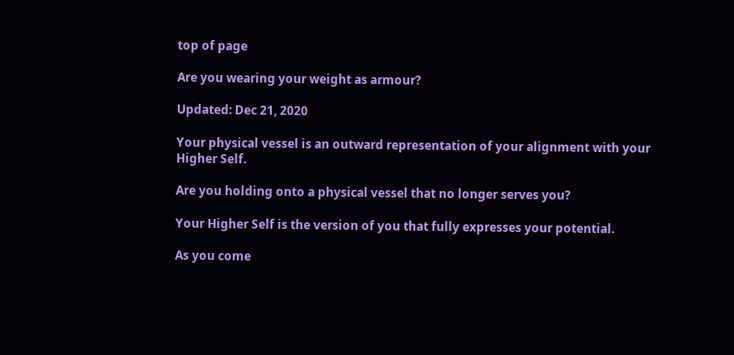top of page

Are you wearing your weight as armour?

Updated: Dec 21, 2020

Your physical vessel is an outward representation of your alignment with your Higher Self.

Are you holding onto a physical vessel that no longer serves you?

Your Higher Self is the version of you that fully expresses your potential.

As you come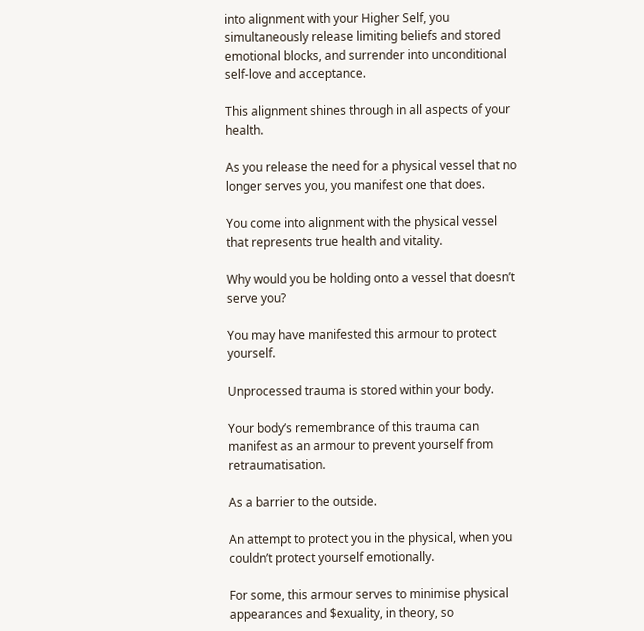into alignment with your Higher Self, you simultaneously release limiting beliefs and stored emotional blocks, and surrender into unconditional self-love and acceptance.

This alignment shines through in all aspects of your health.

As you release the need for a physical vessel that no longer serves you, you manifest one that does.

You come into alignment with the physical vessel that represents true health and vitality.

Why would you be holding onto a vessel that doesn’t serve you?

You may have manifested this armour to protect yourself.

Unprocessed trauma is stored within your body.

Your body’s remembrance of this trauma can manifest as an armour to prevent yourself from retraumatisation.

As a barrier to the outside.

An attempt to protect you in the physical, when you couldn’t protect yourself emotionally.

For some, this armour serves to minimise physical appearances and $exuality, in theory, so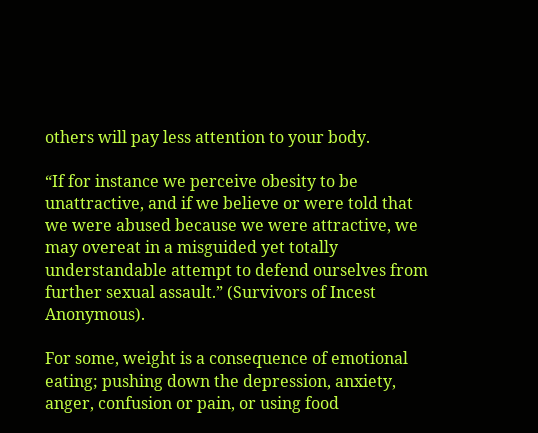others will pay less attention to your body.

“If for instance we perceive obesity to be unattractive, and if we believe or were told that we were abused because we were attractive, we may overeat in a misguided yet totally understandable attempt to defend ourselves from further sexual assault.” (Survivors of Incest Anonymous).

For some, weight is a consequence of emotional eating; pushing down the depression, anxiety, anger, confusion or pain, or using food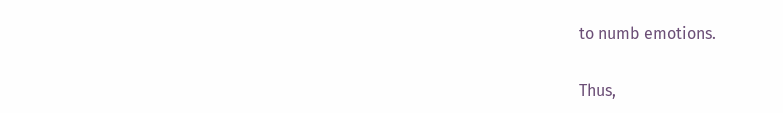to numb emotions.

Thus,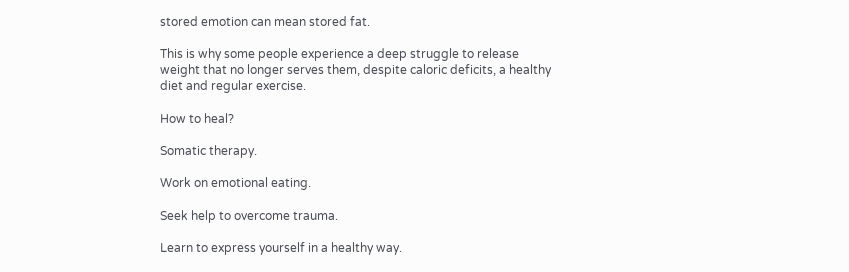stored emotion can mean stored fat.

This is why some people experience a deep struggle to release weight that no longer serves them, despite caloric deficits, a healthy diet and regular exercise.

How to heal?

Somatic therapy.

Work on emotional eating.

Seek help to overcome trauma.

Learn to express yourself in a healthy way.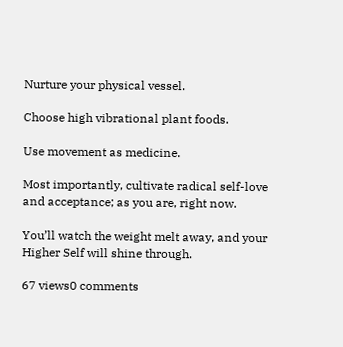Nurture your physical vessel.

Choose high vibrational plant foods.

Use movement as medicine.

Most importantly, cultivate radical self-love and acceptance; as you are, right now.

You’ll watch the weight melt away, and your Higher Self will shine through.

67 views0 comments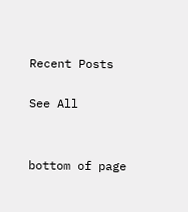Recent Posts

See All


bottom of page